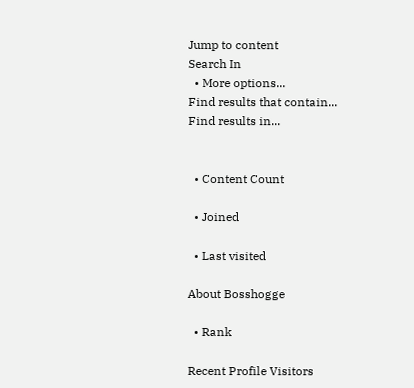Jump to content
Search In
  • More options...
Find results that contain...
Find results in...


  • Content Count

  • Joined

  • Last visited

About Bosshogge

  • Rank

Recent Profile Visitors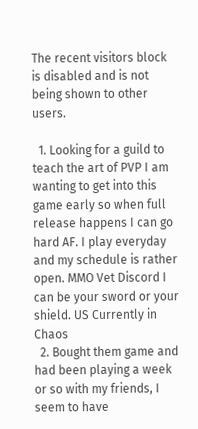The recent visitors block is disabled and is not being shown to other users.

  1. Looking for a guild to teach the art of PVP I am wanting to get into this game early so when full release happens I can go hard AF. I play everyday and my schedule is rather open. MMO Vet Discord I can be your sword or your shield. US Currently in Chaos
  2. Bought them game and had been playing a week or so with my friends, I seem to have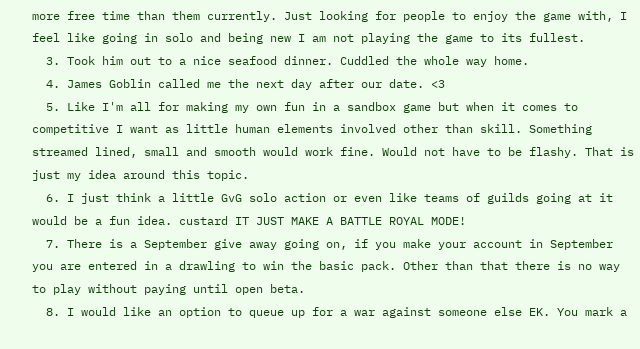more free time than them currently. Just looking for people to enjoy the game with, I feel like going in solo and being new I am not playing the game to its fullest.
  3. Took him out to a nice seafood dinner. Cuddled the whole way home.
  4. James Goblin called me the next day after our date. <3
  5. Like I'm all for making my own fun in a sandbox game but when it comes to competitive I want as little human elements involved other than skill. Something streamed lined, small and smooth would work fine. Would not have to be flashy. That is just my idea around this topic.
  6. I just think a little GvG solo action or even like teams of guilds going at it would be a fun idea. custard IT JUST MAKE A BATTLE ROYAL MODE!
  7. There is a September give away going on, if you make your account in September you are entered in a drawling to win the basic pack. Other than that there is no way to play without paying until open beta.
  8. I would like an option to queue up for a war against someone else EK. You mark a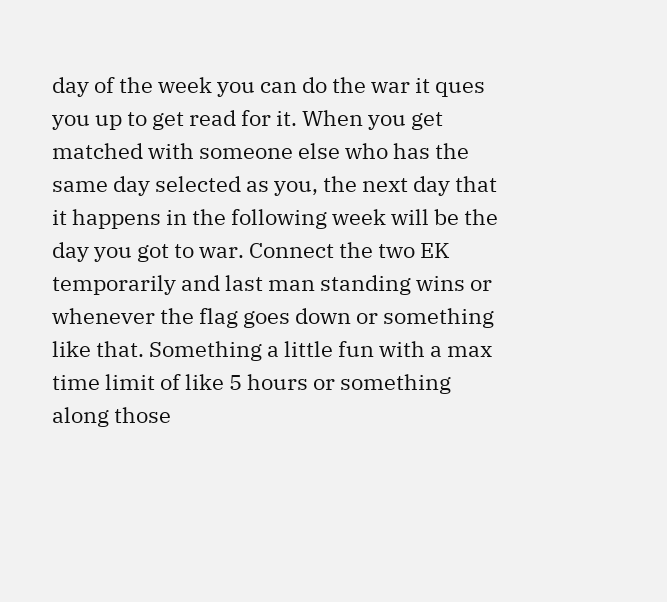day of the week you can do the war it ques you up to get read for it. When you get matched with someone else who has the same day selected as you, the next day that it happens in the following week will be the day you got to war. Connect the two EK temporarily and last man standing wins or whenever the flag goes down or something like that. Something a little fun with a max time limit of like 5 hours or something along those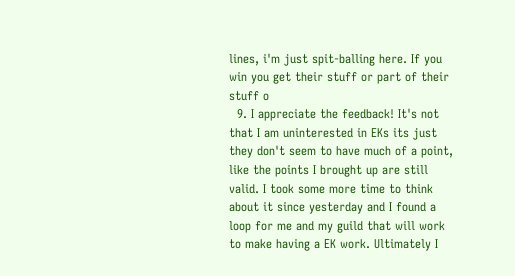lines, i'm just spit-balling here. If you win you get their stuff or part of their stuff o
  9. I appreciate the feedback! It's not that I am uninterested in EKs its just they don't seem to have much of a point, like the points I brought up are still valid. I took some more time to think about it since yesterday and I found a loop for me and my guild that will work to make having a EK work. Ultimately I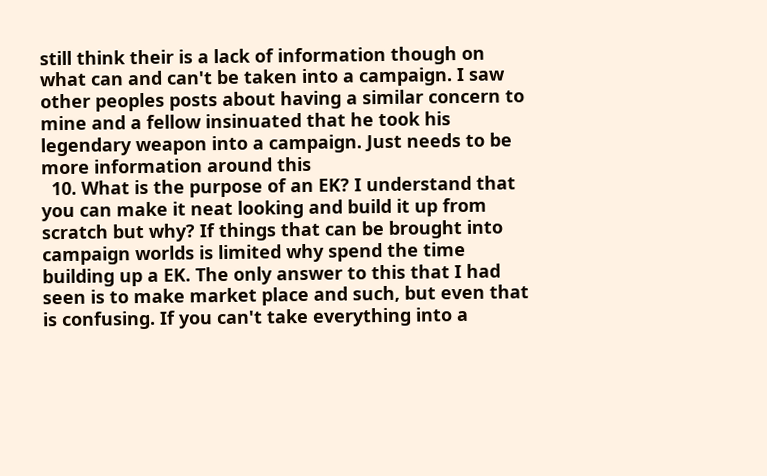still think their is a lack of information though on what can and can't be taken into a campaign. I saw other peoples posts about having a similar concern to mine and a fellow insinuated that he took his legendary weapon into a campaign. Just needs to be more information around this
  10. What is the purpose of an EK? I understand that you can make it neat looking and build it up from scratch but why? If things that can be brought into campaign worlds is limited why spend the time building up a EK. The only answer to this that I had seen is to make market place and such, but even that is confusing. If you can't take everything into a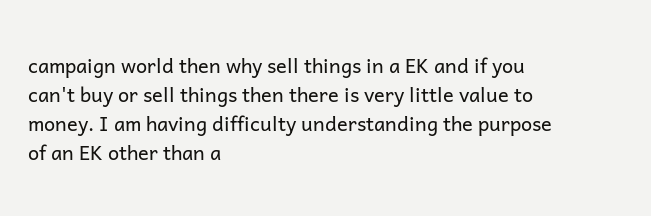campaign world then why sell things in a EK and if you can't buy or sell things then there is very little value to money. I am having difficulty understanding the purpose of an EK other than a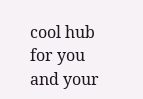cool hub for you and your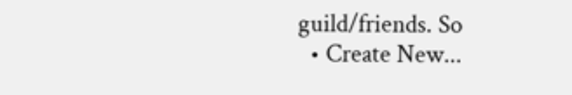guild/friends. So
  • Create New...